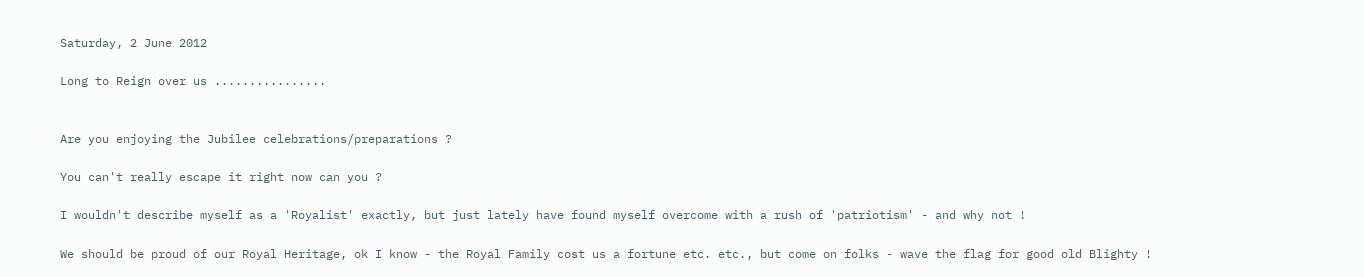Saturday, 2 June 2012

Long to Reign over us ................


Are you enjoying the Jubilee celebrations/preparations ?

You can't really escape it right now can you ?

I wouldn't describe myself as a 'Royalist' exactly, but just lately have found myself overcome with a rush of 'patriotism' - and why not !

We should be proud of our Royal Heritage, ok I know - the Royal Family cost us a fortune etc. etc., but come on folks - wave the flag for good old Blighty !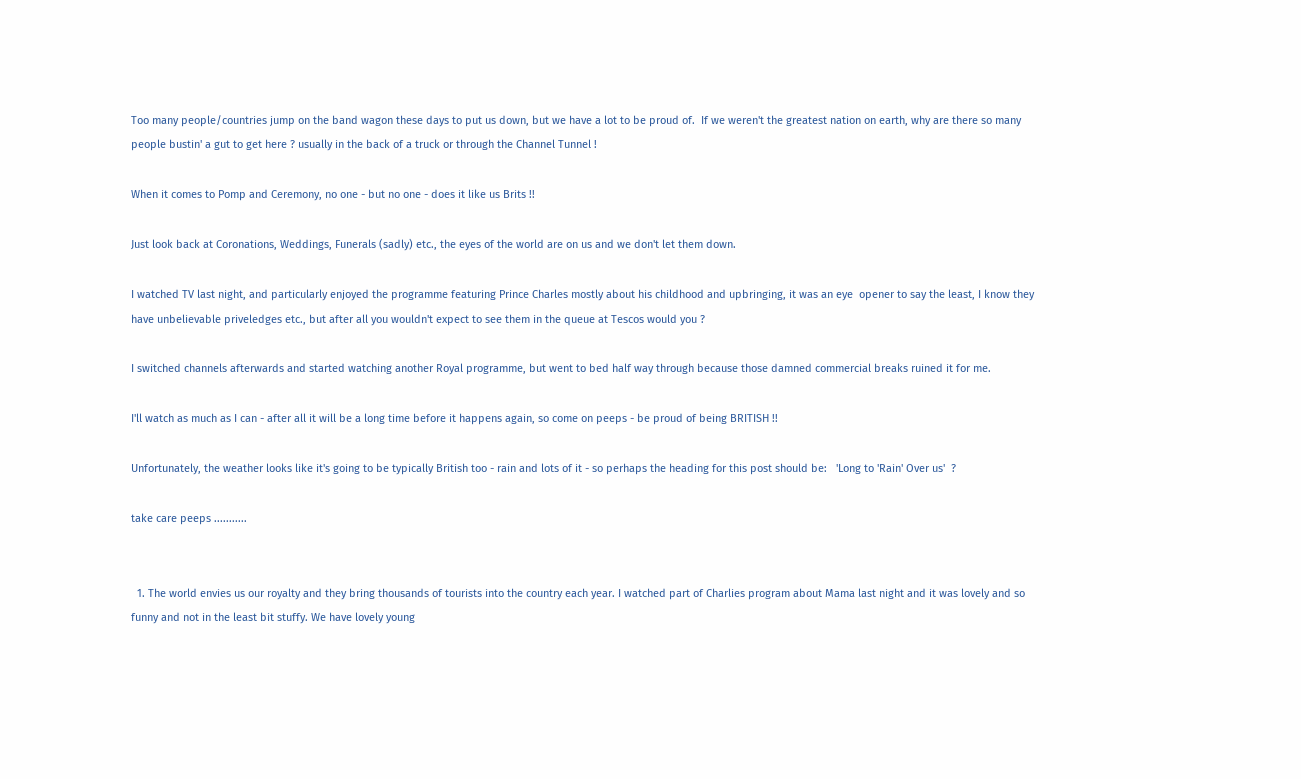Too many people/countries jump on the band wagon these days to put us down, but we have a lot to be proud of.  If we weren't the greatest nation on earth, why are there so many people bustin' a gut to get here ? usually in the back of a truck or through the Channel Tunnel !

When it comes to Pomp and Ceremony, no one - but no one - does it like us Brits !!

Just look back at Coronations, Weddings, Funerals (sadly) etc., the eyes of the world are on us and we don't let them down.

I watched TV last night, and particularly enjoyed the programme featuring Prince Charles mostly about his childhood and upbringing, it was an eye  opener to say the least, I know they have unbelievable priveledges etc., but after all you wouldn't expect to see them in the queue at Tescos would you ?

I switched channels afterwards and started watching another Royal programme, but went to bed half way through because those damned commercial breaks ruined it for me.

I'll watch as much as I can - after all it will be a long time before it happens again, so come on peeps - be proud of being BRITISH !!

Unfortunately, the weather looks like it's going to be typically British too - rain and lots of it - so perhaps the heading for this post should be:   'Long to 'Rain' Over us'  ?

take care peeps ...........


  1. The world envies us our royalty and they bring thousands of tourists into the country each year. I watched part of Charlies program about Mama last night and it was lovely and so funny and not in the least bit stuffy. We have lovely young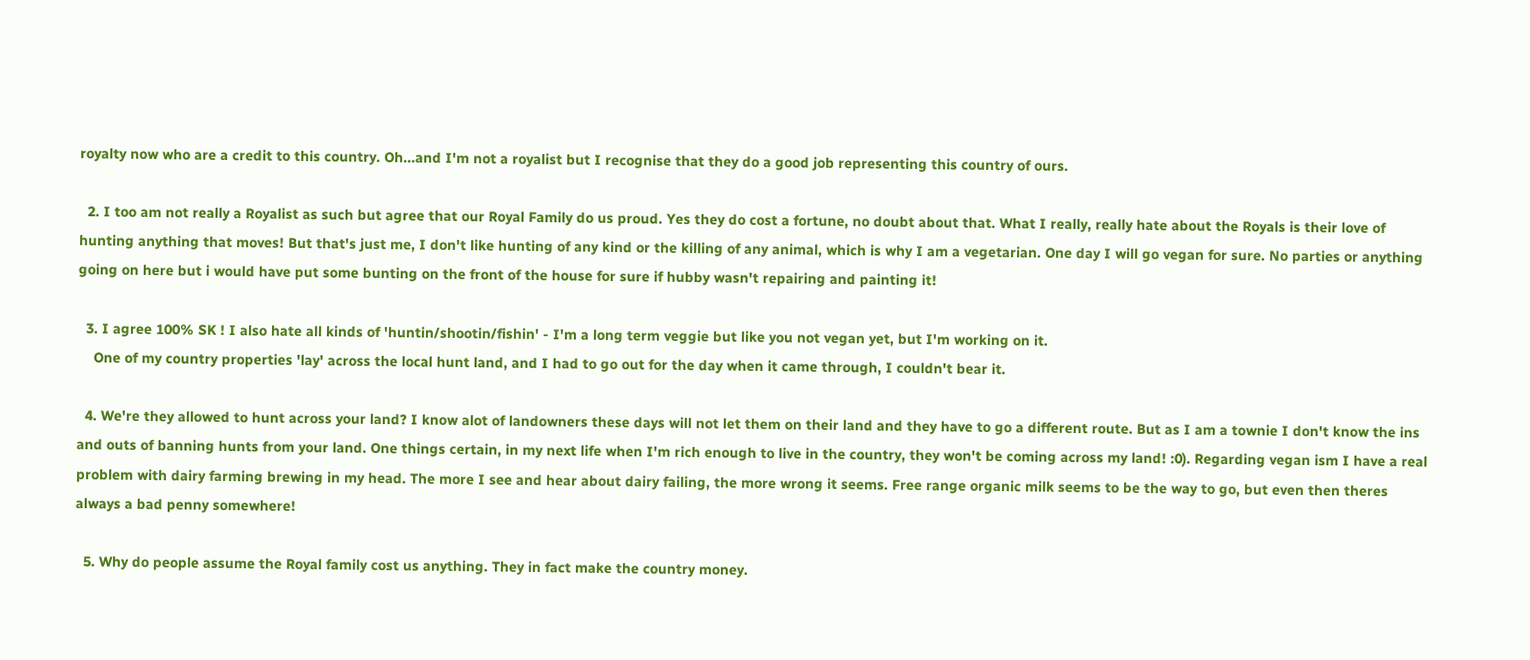royalty now who are a credit to this country. Oh...and I'm not a royalist but I recognise that they do a good job representing this country of ours.

  2. I too am not really a Royalist as such but agree that our Royal Family do us proud. Yes they do cost a fortune, no doubt about that. What I really, really hate about the Royals is their love of hunting anything that moves! But that's just me, I don't like hunting of any kind or the killing of any animal, which is why I am a vegetarian. One day I will go vegan for sure. No parties or anything going on here but i would have put some bunting on the front of the house for sure if hubby wasn't repairing and painting it!

  3. I agree 100% SK ! I also hate all kinds of 'huntin/shootin/fishin' - I'm a long term veggie but like you not vegan yet, but I'm working on it.
    One of my country properties 'lay' across the local hunt land, and I had to go out for the day when it came through, I couldn't bear it.

  4. We're they allowed to hunt across your land? I know alot of landowners these days will not let them on their land and they have to go a different route. But as I am a townie I don't know the ins and outs of banning hunts from your land. One things certain, in my next life when I'm rich enough to live in the country, they won't be coming across my land! :0). Regarding vegan ism I have a real problem with dairy farming brewing in my head. The more I see and hear about dairy failing, the more wrong it seems. Free range organic milk seems to be the way to go, but even then theres always a bad penny somewhere!

  5. Why do people assume the Royal family cost us anything. They in fact make the country money.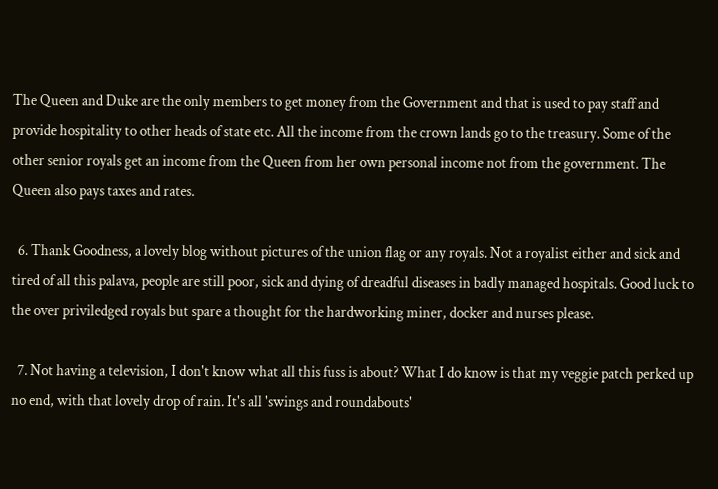The Queen and Duke are the only members to get money from the Government and that is used to pay staff and provide hospitality to other heads of state etc. All the income from the crown lands go to the treasury. Some of the other senior royals get an income from the Queen from her own personal income not from the government. The Queen also pays taxes and rates.

  6. Thank Goodness, a lovely blog without pictures of the union flag or any royals. Not a royalist either and sick and tired of all this palava, people are still poor, sick and dying of dreadful diseases in badly managed hospitals. Good luck to the over priviledged royals but spare a thought for the hardworking miner, docker and nurses please.

  7. Not having a television, I don't know what all this fuss is about? What I do know is that my veggie patch perked up no end, with that lovely drop of rain. It's all 'swings and roundabouts'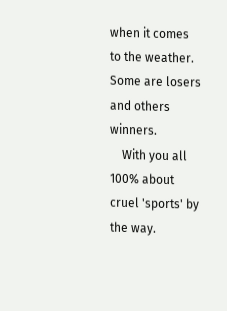when it comes to the weather. Some are losers and others winners.
    With you all 100% about cruel 'sports' by the way.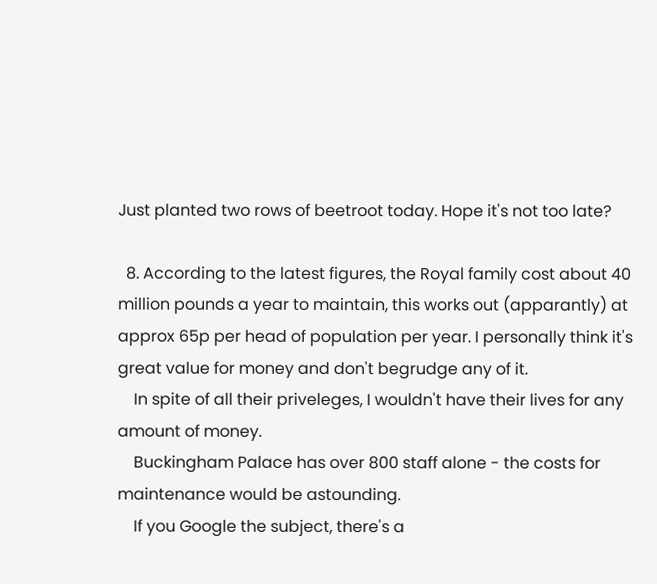Just planted two rows of beetroot today. Hope it's not too late?

  8. According to the latest figures, the Royal family cost about 40 million pounds a year to maintain, this works out (apparantly) at approx 65p per head of population per year. I personally think it's great value for money and don't begrudge any of it.
    In spite of all their priveleges, I wouldn't have their lives for any amount of money.
    Buckingham Palace has over 800 staff alone - the costs for maintenance would be astounding.
    If you Google the subject, there's a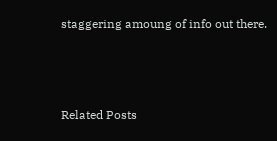staggering amoung of info out there.



Related Posts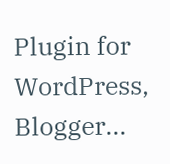Plugin for WordPress, Blogger...